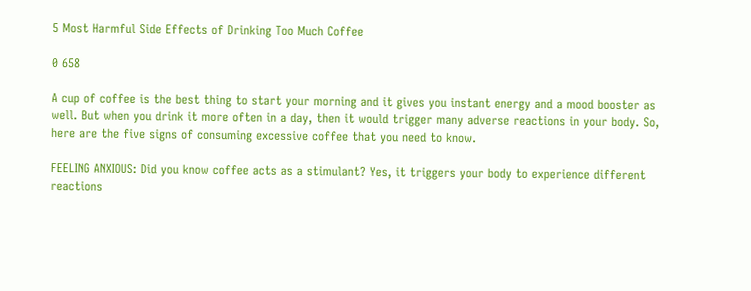5 Most Harmful Side Effects of Drinking Too Much Coffee

0 658

A cup of coffee is the best thing to start your morning and it gives you instant energy and a mood booster as well. But when you drink it more often in a day, then it would trigger many adverse reactions in your body. So, here are the five signs of consuming excessive coffee that you need to know.

FEELING ANXIOUS: Did you know coffee acts as a stimulant? Yes, it triggers your body to experience different reactions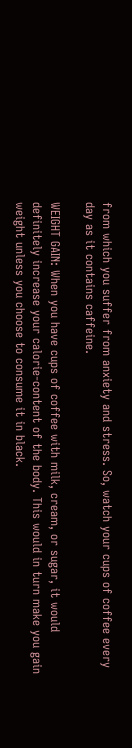from which you suffer from anxiety and stress. So, watch your cups of coffee every day as it contains caffeine.

WEIGHT GAIN: When you have cups of coffee with milk, cream, or sugar, it would definitely increase your calorie-content of the body. This would in turn make you gain weight unless you choose to consume it in black.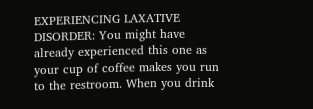EXPERIENCING LAXATIVE DISORDER: You might have already experienced this one as your cup of coffee makes you run to the restroom. When you drink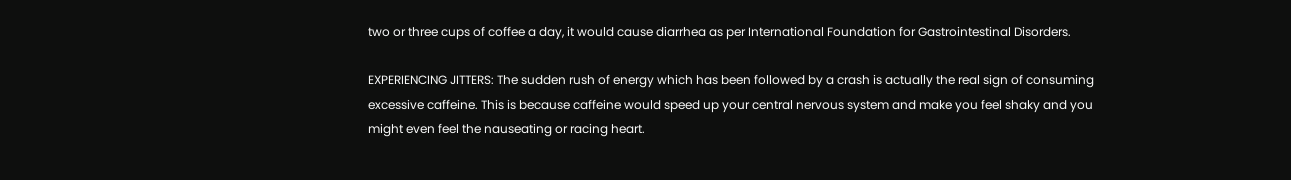two or three cups of coffee a day, it would cause diarrhea as per International Foundation for Gastrointestinal Disorders.

EXPERIENCING JITTERS: The sudden rush of energy which has been followed by a crash is actually the real sign of consuming excessive caffeine. This is because caffeine would speed up your central nervous system and make you feel shaky and you might even feel the nauseating or racing heart.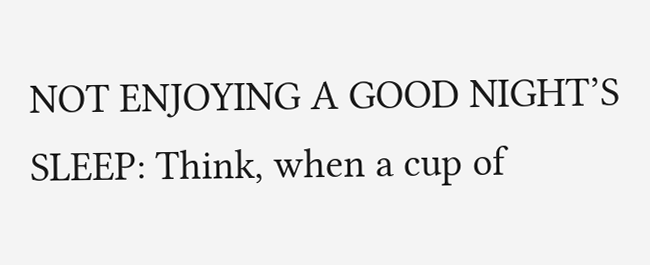NOT ENJOYING A GOOD NIGHT’S SLEEP: Think, when a cup of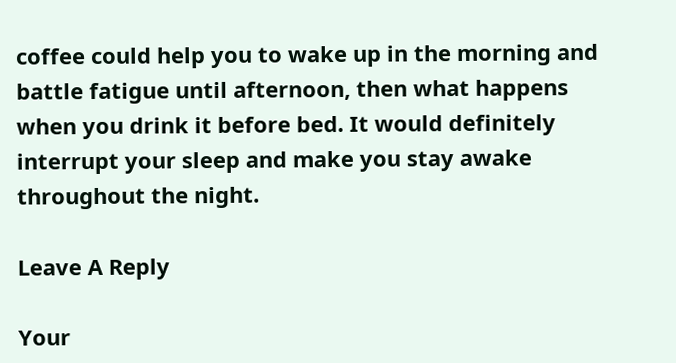coffee could help you to wake up in the morning and battle fatigue until afternoon, then what happens when you drink it before bed. It would definitely interrupt your sleep and make you stay awake throughout the night.

Leave A Reply

Your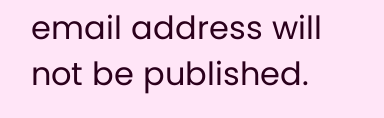email address will not be published.